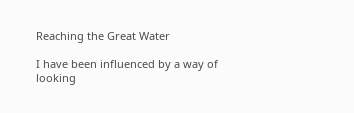Reaching the Great Water

I have been influenced by a way of looking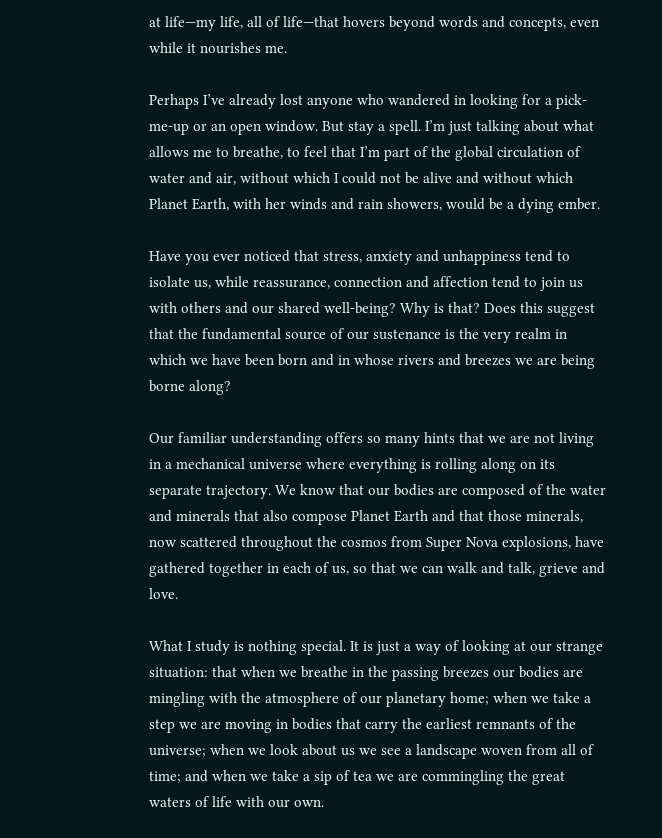at life—my life, all of life—that hovers beyond words and concepts, even while it nourishes me.

Perhaps I’ve already lost anyone who wandered in looking for a pick-me-up or an open window. But stay a spell. I’m just talking about what allows me to breathe, to feel that I’m part of the global circulation of water and air, without which I could not be alive and without which Planet Earth, with her winds and rain showers, would be a dying ember.

Have you ever noticed that stress, anxiety and unhappiness tend to isolate us, while reassurance, connection and affection tend to join us with others and our shared well-being? Why is that? Does this suggest that the fundamental source of our sustenance is the very realm in which we have been born and in whose rivers and breezes we are being borne along?

Our familiar understanding offers so many hints that we are not living in a mechanical universe where everything is rolling along on its separate trajectory. We know that our bodies are composed of the water and minerals that also compose Planet Earth and that those minerals, now scattered throughout the cosmos from Super Nova explosions, have gathered together in each of us, so that we can walk and talk, grieve and love.

What I study is nothing special. It is just a way of looking at our strange situation: that when we breathe in the passing breezes our bodies are mingling with the atmosphere of our planetary home; when we take a step we are moving in bodies that carry the earliest remnants of the universe; when we look about us we see a landscape woven from all of time; and when we take a sip of tea we are commingling the great waters of life with our own.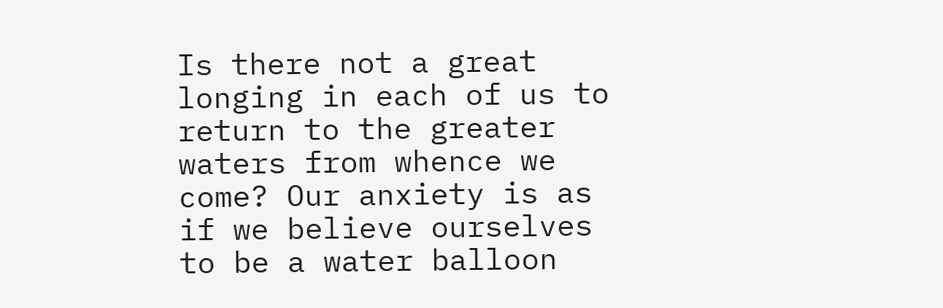Is there not a great longing in each of us to return to the greater waters from whence we come? Our anxiety is as if we believe ourselves to be a water balloon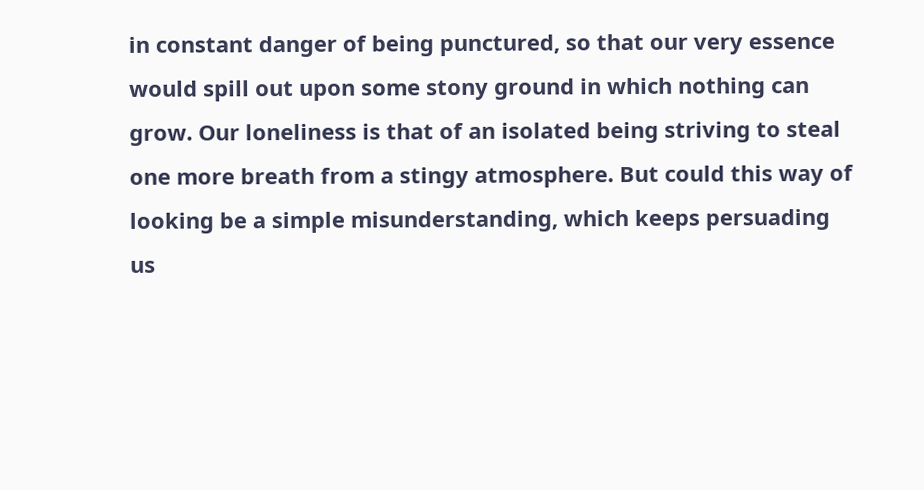in constant danger of being punctured, so that our very essence would spill out upon some stony ground in which nothing can grow. Our loneliness is that of an isolated being striving to steal one more breath from a stingy atmosphere. But could this way of looking be a simple misunderstanding, which keeps persuading us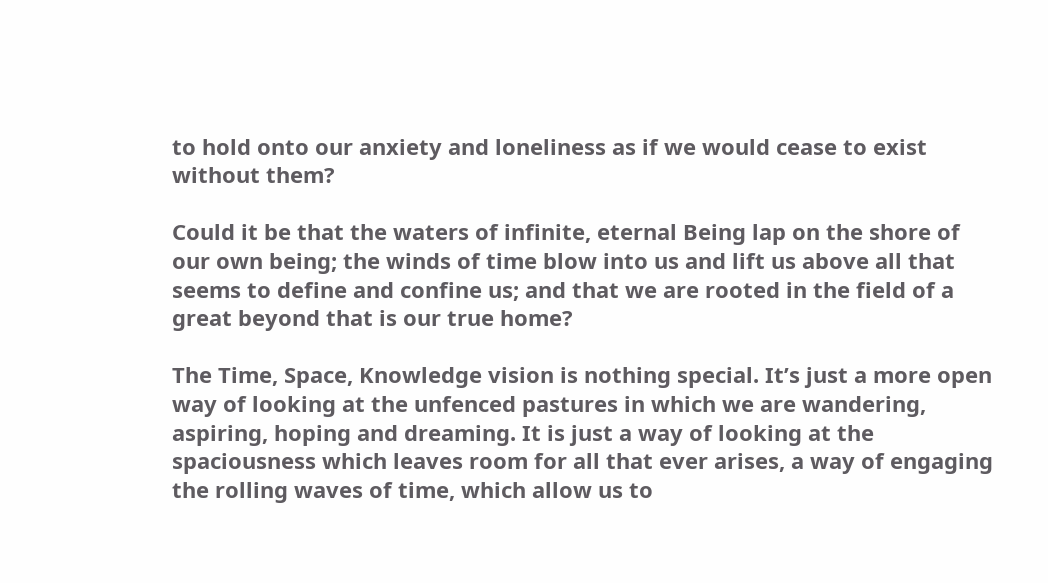to hold onto our anxiety and loneliness as if we would cease to exist without them?

Could it be that the waters of infinite, eternal Being lap on the shore of our own being; the winds of time blow into us and lift us above all that seems to define and confine us; and that we are rooted in the field of a great beyond that is our true home?

The Time, Space, Knowledge vision is nothing special. It’s just a more open way of looking at the unfenced pastures in which we are wandering, aspiring, hoping and dreaming. It is just a way of looking at the spaciousness which leaves room for all that ever arises, a way of engaging the rolling waves of time, which allow us to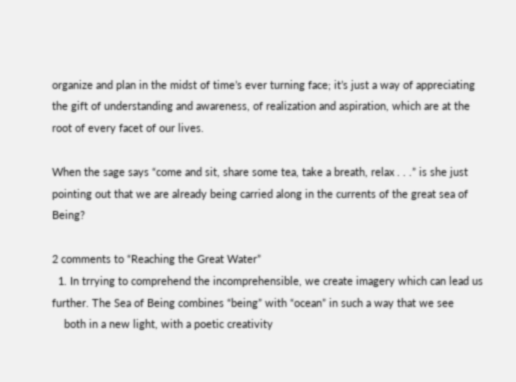organize and plan in the midst of time’s ever turning face; it’s just a way of appreciating the gift of understanding and awareness, of realization and aspiration, which are at the root of every facet of our lives.

When the sage says “come and sit, share some tea, take a breath, relax . . .” is she just pointing out that we are already being carried along in the currents of the great sea of Being?

2 comments to “Reaching the Great Water”
  1. In trrying to comprehend the incomprehensible, we create imagery which can lead us further. The Sea of Being combines “being” with “ocean” in such a way that we see
    both in a new light, with a poetic creativity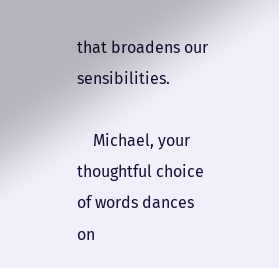that broadens our sensibilities.

    Michael, your thoughtful choice of words dances on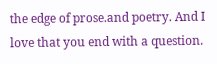the edge of prose.and poetry. And I love that you end with a question.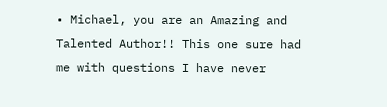• Michael, you are an Amazing and Talented Author!! This one sure had me with questions I have never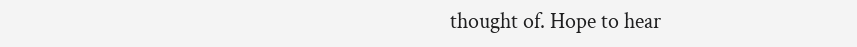thought of. Hope to hear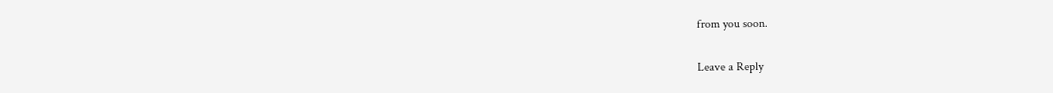from you soon.

Leave a Reply